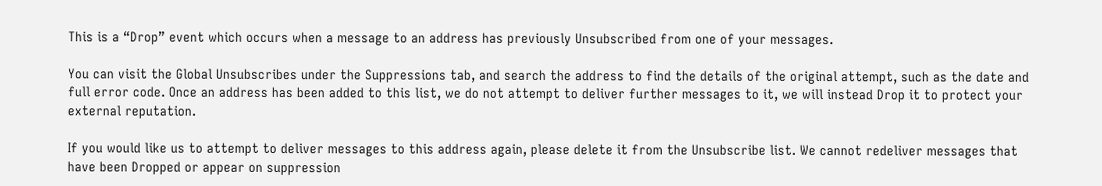This is a “Drop” event which occurs when a message to an address has previously Unsubscribed from one of your messages.

You can visit the Global Unsubscribes under the Suppressions tab, and search the address to find the details of the original attempt, such as the date and full error code. Once an address has been added to this list, we do not attempt to deliver further messages to it, we will instead Drop it to protect your external reputation.

If you would like us to attempt to deliver messages to this address again, please delete it from the Unsubscribe list. We cannot redeliver messages that have been Dropped or appear on suppression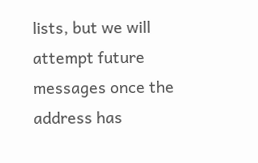lists, but we will attempt future messages once the address has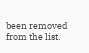been removed from the list.